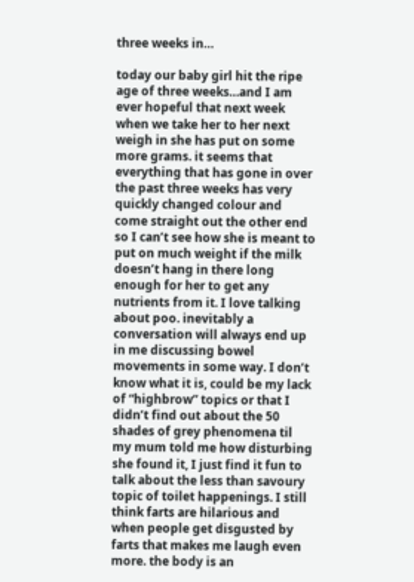three weeks in…

today our baby girl hit the ripe age of three weeks…and I am ever hopeful that next week when we take her to her next weigh in she has put on some more grams. it seems that everything that has gone in over the past three weeks has very quickly changed colour and come straight out the other end so I can’t see how she is meant to put on much weight if the milk doesn’t hang in there long enough for her to get any nutrients from it. I love talking about poo. inevitably a conversation will always end up in me discussing bowel movements in some way. I don’t know what it is, could be my lack of “highbrow” topics or that I didn’t find out about the 50 shades of grey phenomena til my mum told me how disturbing she found it, I just find it fun to talk about the less than savoury topic of toilet happenings. I still think farts are hilarious and when people get disgusted by farts that makes me laugh even more. the body is an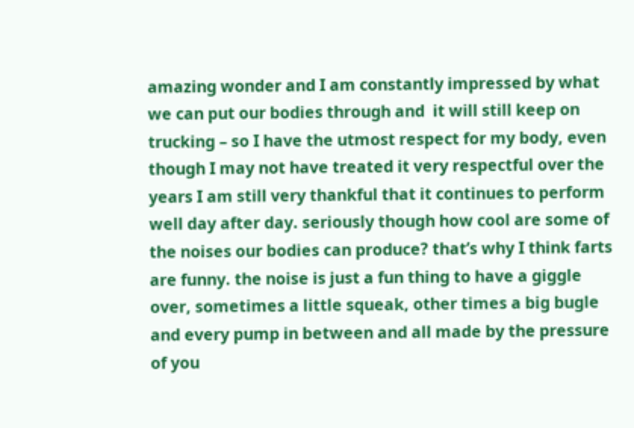amazing wonder and I am constantly impressed by what we can put our bodies through and  it will still keep on trucking – so I have the utmost respect for my body, even though I may not have treated it very respectful over the years I am still very thankful that it continues to perform well day after day. seriously though how cool are some of the noises our bodies can produce? that’s why I think farts are funny. the noise is just a fun thing to have a giggle over, sometimes a little squeak, other times a big bugle and every pump in between and all made by the pressure of you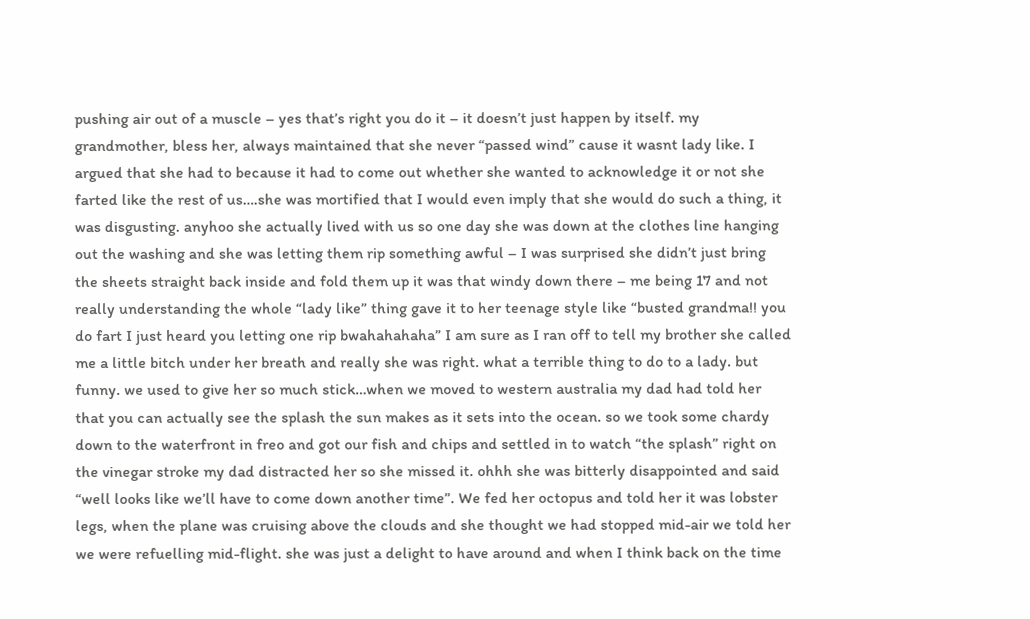pushing air out of a muscle – yes that’s right you do it – it doesn’t just happen by itself. my grandmother, bless her, always maintained that she never “passed wind” cause it wasnt lady like. I argued that she had to because it had to come out whether she wanted to acknowledge it or not she farted like the rest of us….she was mortified that I would even imply that she would do such a thing, it was disgusting. anyhoo she actually lived with us so one day she was down at the clothes line hanging out the washing and she was letting them rip something awful – I was surprised she didn’t just bring the sheets straight back inside and fold them up it was that windy down there – me being 17 and not really understanding the whole “lady like” thing gave it to her teenage style like “busted grandma!! you do fart I just heard you letting one rip bwahahahaha” I am sure as I ran off to tell my brother she called me a little bitch under her breath and really she was right. what a terrible thing to do to a lady. but funny. we used to give her so much stick…when we moved to western australia my dad had told her that you can actually see the splash the sun makes as it sets into the ocean. so we took some chardy down to the waterfront in freo and got our fish and chips and settled in to watch “the splash” right on the vinegar stroke my dad distracted her so she missed it. ohhh she was bitterly disappointed and said “well looks like we’ll have to come down another time”. We fed her octopus and told her it was lobster legs, when the plane was cruising above the clouds and she thought we had stopped mid-air we told her we were refuelling mid-flight. she was just a delight to have around and when I think back on the time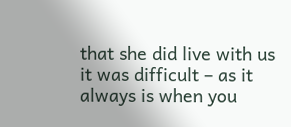that she did live with us it was difficult – as it always is when you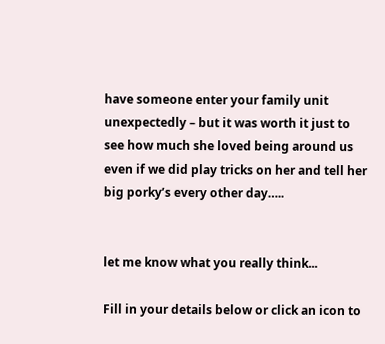have someone enter your family unit unexpectedly – but it was worth it just to see how much she loved being around us even if we did play tricks on her and tell her big porky’s every other day…..


let me know what you really think...

Fill in your details below or click an icon to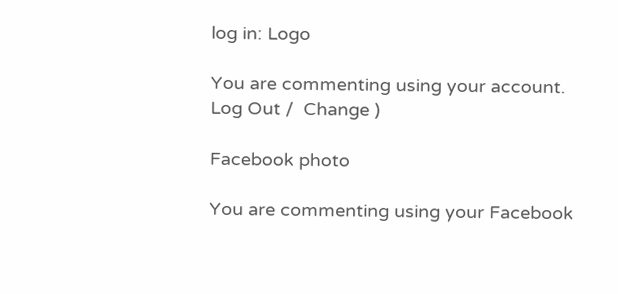log in: Logo

You are commenting using your account. Log Out /  Change )

Facebook photo

You are commenting using your Facebook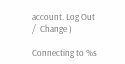account. Log Out /  Change )

Connecting to %s